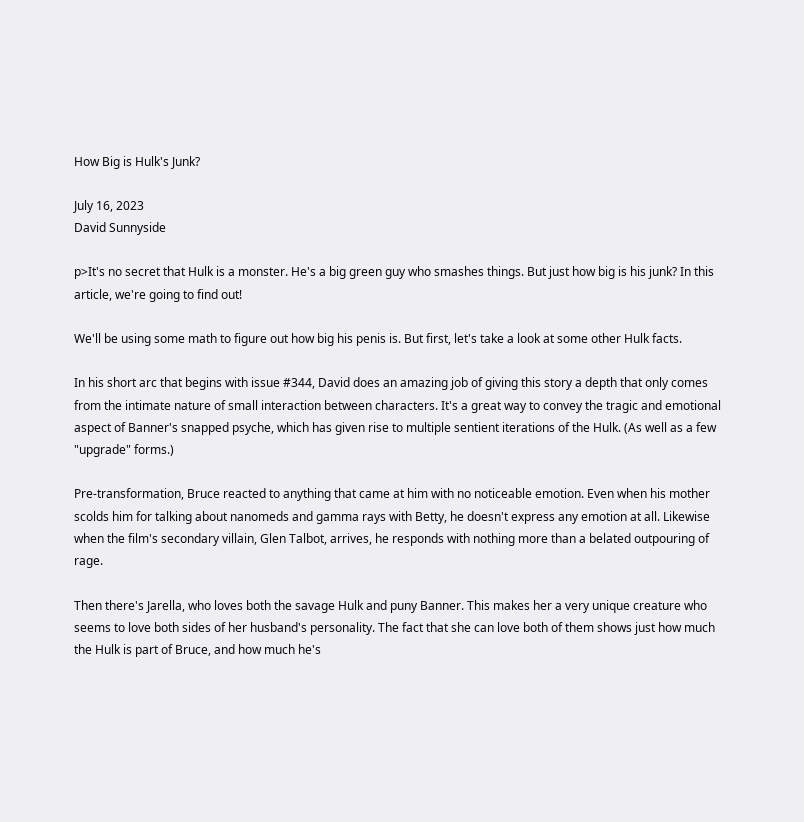How Big is Hulk's Junk?

July 16, 2023
David Sunnyside

p>It's no secret that Hulk is a monster. He's a big green guy who smashes things. But just how big is his junk? In this article, we're going to find out!

We'll be using some math to figure out how big his penis is. But first, let's take a look at some other Hulk facts.

In his short arc that begins with issue #344, David does an amazing job of giving this story a depth that only comes from the intimate nature of small interaction between characters. It's a great way to convey the tragic and emotional aspect of Banner's snapped psyche, which has given rise to multiple sentient iterations of the Hulk. (As well as a few "upgrade" forms.)

Pre-transformation, Bruce reacted to anything that came at him with no noticeable emotion. Even when his mother scolds him for talking about nanomeds and gamma rays with Betty, he doesn't express any emotion at all. Likewise when the film's secondary villain, Glen Talbot, arrives, he responds with nothing more than a belated outpouring of rage.

Then there's Jarella, who loves both the savage Hulk and puny Banner. This makes her a very unique creature who seems to love both sides of her husband's personality. The fact that she can love both of them shows just how much the Hulk is part of Bruce, and how much he's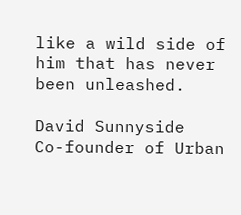like a wild side of him that has never been unleashed.

David Sunnyside
Co-founder of Urban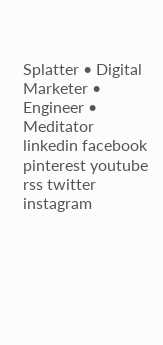Splatter • Digital Marketer • Engineer • Meditator
linkedin facebook pinterest youtube rss twitter instagram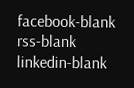facebook-blank rss-blank linkedin-blank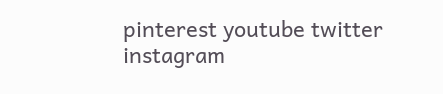pinterest youtube twitter instagram